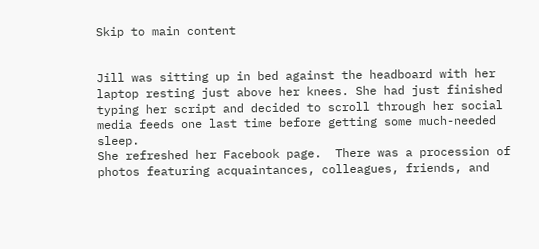Skip to main content


Jill was sitting up in bed against the headboard with her laptop resting just above her knees. She had just finished typing her script and decided to scroll through her social media feeds one last time before getting some much-needed sleep.
She refreshed her Facebook page.  There was a procession of photos featuring acquaintances, colleagues, friends, and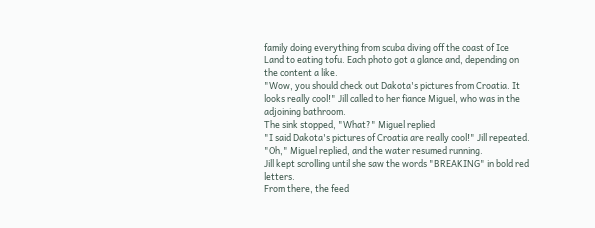family doing everything from scuba diving off the coast of Ice Land to eating tofu. Each photo got a glance and, depending on the content a like.
"Wow, you should check out Dakota's pictures from Croatia. It looks really cool!" Jill called to her fiance Miguel, who was in the adjoining bathroom.
The sink stopped, "What?" Miguel replied
"I said Dakota's pictures of Croatia are really cool!" Jill repeated.
"Oh," Miguel replied, and the water resumed running.
Jill kept scrolling until she saw the words "BREAKING" in bold red letters.
From there, the feed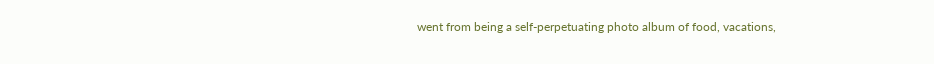went from being a self-perpetuating photo album of food, vacations,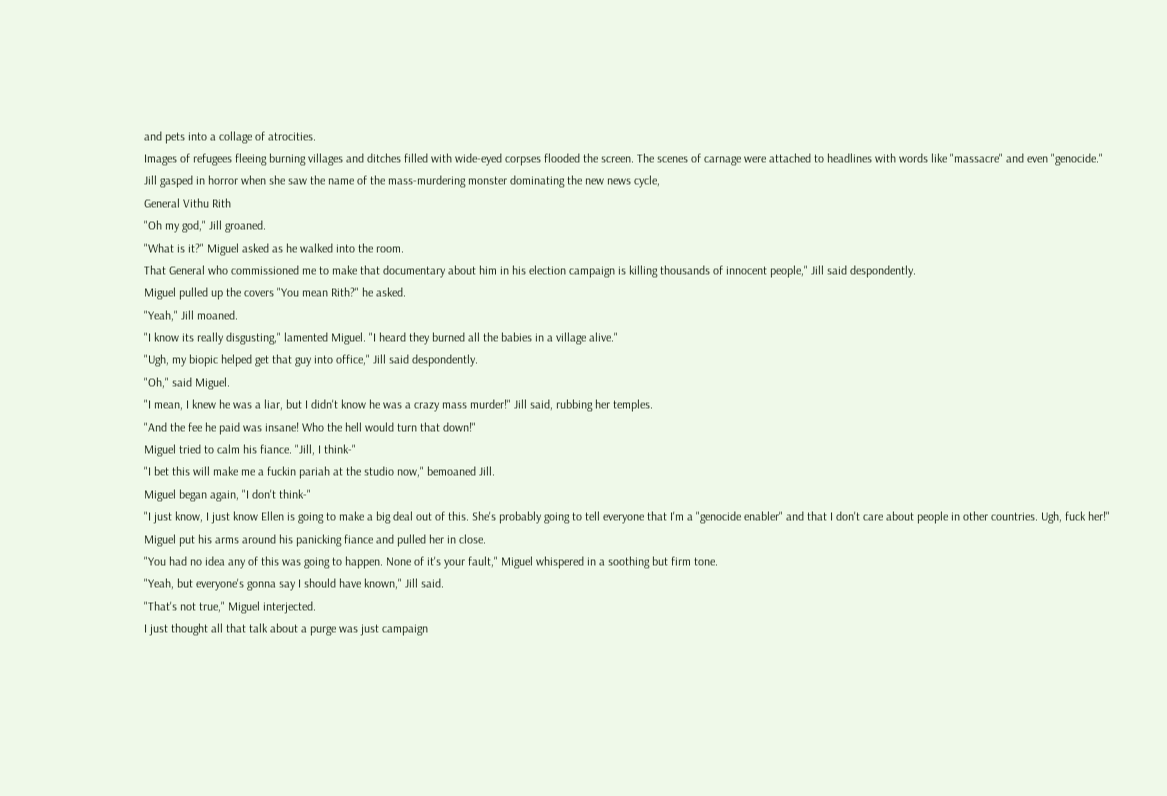and pets into a collage of atrocities.
Images of refugees fleeing burning villages and ditches filled with wide-eyed corpses flooded the screen. The scenes of carnage were attached to headlines with words like "massacre" and even "genocide."
Jill gasped in horror when she saw the name of the mass-murdering monster dominating the new news cycle,
General Vithu Rith
"Oh my god," Jill groaned.
"What is it?" Miguel asked as he walked into the room.
That General who commissioned me to make that documentary about him in his election campaign is killing thousands of innocent people," Jill said despondently.
Miguel pulled up the covers "You mean Rith?" he asked.
"Yeah," Jill moaned.
"I know its really disgusting," lamented Miguel. "I heard they burned all the babies in a village alive."
"Ugh, my biopic helped get that guy into office," Jill said despondently.
"Oh," said Miguel.
"I mean, I knew he was a liar, but I didn't know he was a crazy mass murder!" Jill said, rubbing her temples.
"And the fee he paid was insane! Who the hell would turn that down!"
Miguel tried to calm his fiance. "Jill, I think-"
"I bet this will make me a fuckin pariah at the studio now," bemoaned Jill.
Miguel began again, "I don't think-"
"I just know, I just know Ellen is going to make a big deal out of this. She's probably going to tell everyone that I'm a "genocide enabler" and that I don't care about people in other countries. Ugh, fuck her!"
Miguel put his arms around his panicking fiance and pulled her in close.
"You had no idea any of this was going to happen. None of it's your fault," Miguel whispered in a soothing but firm tone.
"Yeah, but everyone's gonna say I should have known," Jill said.
"That's not true," Miguel interjected.
I just thought all that talk about a purge was just campaign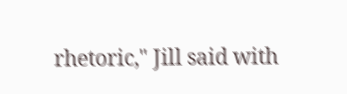rhetoric," Jill said with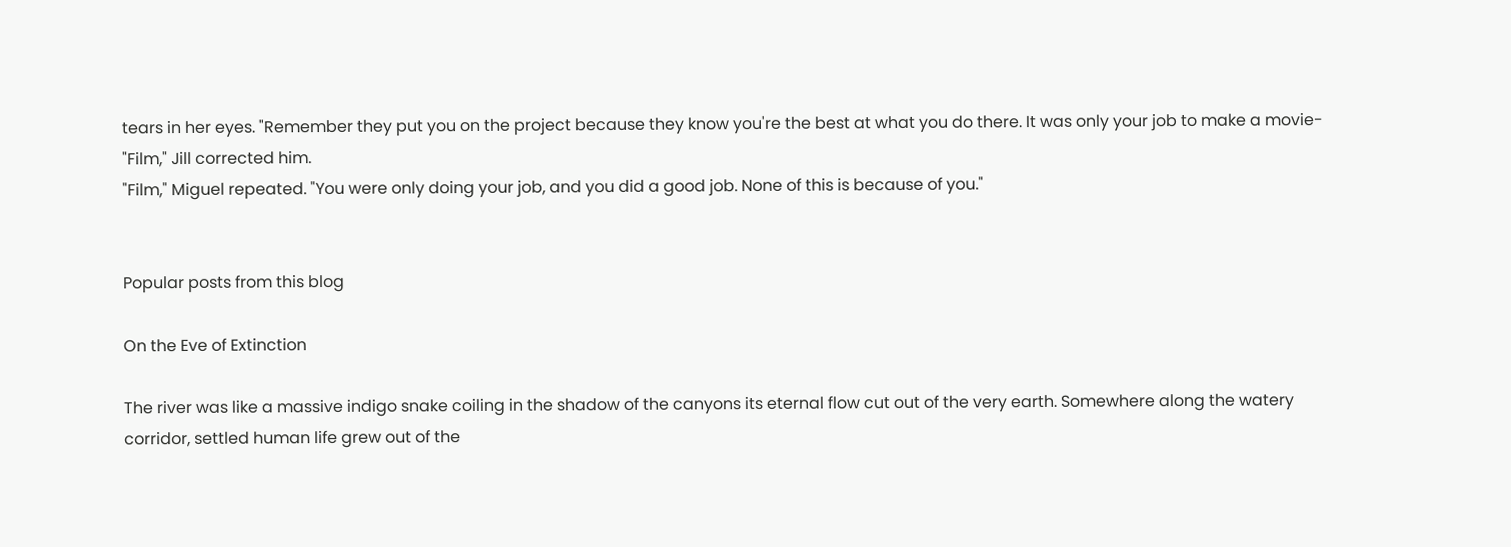tears in her eyes. "Remember they put you on the project because they know you're the best at what you do there. It was only your job to make a movie-
"Film," Jill corrected him.
"Film," Miguel repeated. "You were only doing your job, and you did a good job. None of this is because of you."


Popular posts from this blog

On the Eve of Extinction

The river was like a massive indigo snake coiling in the shadow of the canyons its eternal flow cut out of the very earth. Somewhere along the watery corridor, settled human life grew out of the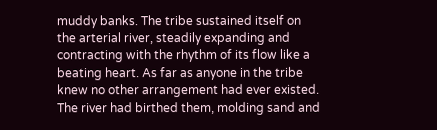muddy banks. The tribe sustained itself on the arterial river, steadily expanding and contracting with the rhythm of its flow like a beating heart. As far as anyone in the tribe knew no other arrangement had ever existed. The river had birthed them, molding sand and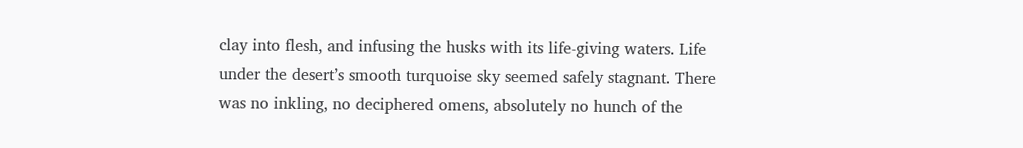clay into flesh, and infusing the husks with its life-giving waters. Life under the desert’s smooth turquoise sky seemed safely stagnant. There was no inkling, no deciphered omens, absolutely no hunch of the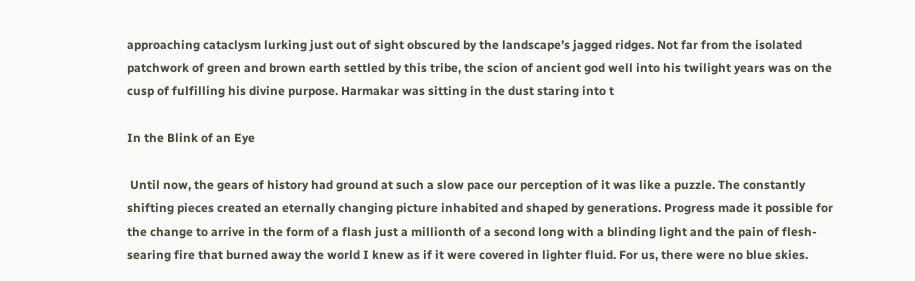approaching cataclysm lurking just out of sight obscured by the landscape’s jagged ridges. Not far from the isolated patchwork of green and brown earth settled by this tribe, the scion of ancient god well into his twilight years was on the cusp of fulfilling his divine purpose. Harmakar was sitting in the dust staring into t

In the Blink of an Eye

 Until now, the gears of history had ground at such a slow pace our perception of it was like a puzzle. The constantly shifting pieces created an eternally changing picture inhabited and shaped by generations. Progress made it possible for the change to arrive in the form of a flash just a millionth of a second long with a blinding light and the pain of flesh-searing fire that burned away the world I knew as if it were covered in lighter fluid. For us, there were no blue skies.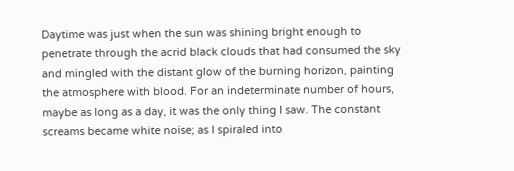Daytime was just when the sun was shining bright enough to penetrate through the acrid black clouds that had consumed the sky and mingled with the distant glow of the burning horizon, painting the atmosphere with blood. For an indeterminate number of hours, maybe as long as a day, it was the only thing I saw. The constant screams became white noise; as I spiraled into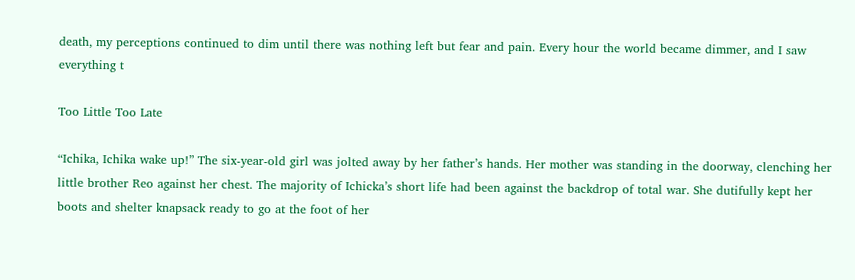death, my perceptions continued to dim until there was nothing left but fear and pain. Every hour the world became dimmer, and I saw everything t

Too Little Too Late

“Ichika, Ichika wake up!” The six-year-old girl was jolted away by her father’s hands. Her mother was standing in the doorway, clenching her little brother Reo against her chest. The majority of Ichicka’s short life had been against the backdrop of total war. She dutifully kept her boots and shelter knapsack ready to go at the foot of her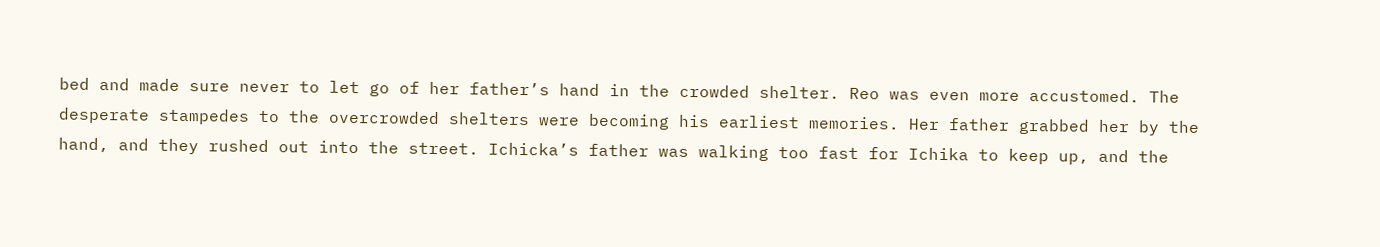bed and made sure never to let go of her father’s hand in the crowded shelter. Reo was even more accustomed. The desperate stampedes to the overcrowded shelters were becoming his earliest memories. Her father grabbed her by the hand, and they rushed out into the street. Ichicka’s father was walking too fast for Ichika to keep up, and the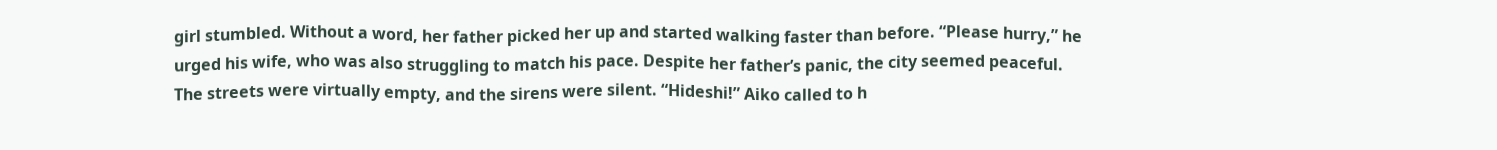girl stumbled. Without a word, her father picked her up and started walking faster than before. “Please hurry,” he urged his wife, who was also struggling to match his pace. Despite her father’s panic, the city seemed peaceful. The streets were virtually empty, and the sirens were silent. “Hideshi!” Aiko called to h